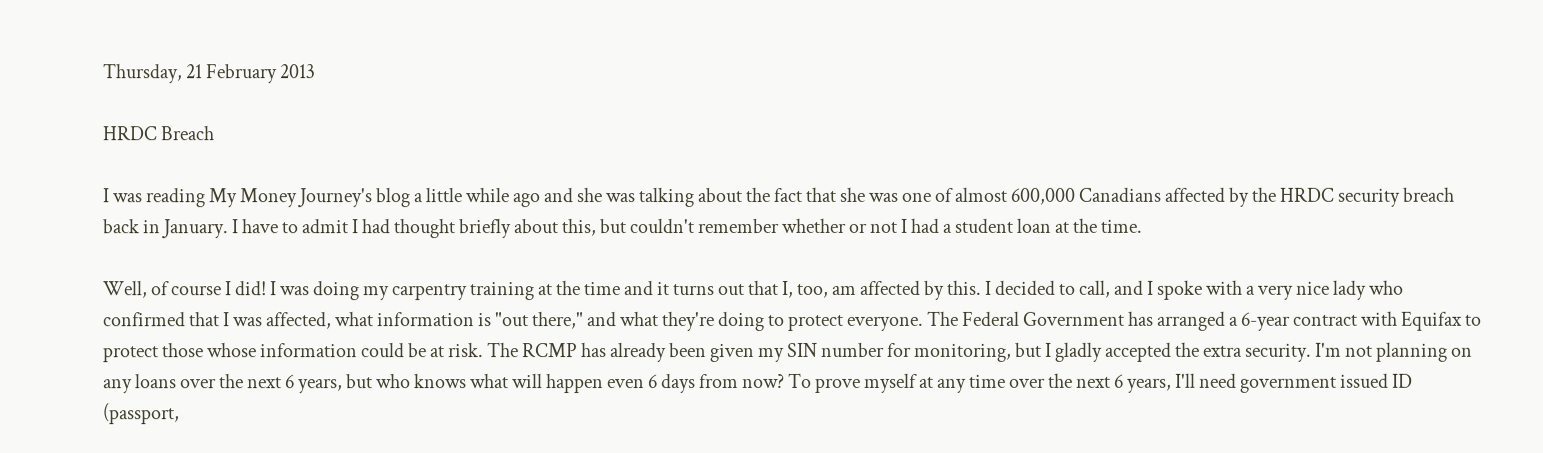Thursday, 21 February 2013

HRDC Breach

I was reading My Money Journey's blog a little while ago and she was talking about the fact that she was one of almost 600,000 Canadians affected by the HRDC security breach back in January. I have to admit I had thought briefly about this, but couldn't remember whether or not I had a student loan at the time.

Well, of course I did! I was doing my carpentry training at the time and it turns out that I, too, am affected by this. I decided to call, and I spoke with a very nice lady who confirmed that I was affected, what information is "out there," and what they're doing to protect everyone. The Federal Government has arranged a 6-year contract with Equifax to protect those whose information could be at risk. The RCMP has already been given my SIN number for monitoring, but I gladly accepted the extra security. I'm not planning on any loans over the next 6 years, but who knows what will happen even 6 days from now? To prove myself at any time over the next 6 years, I'll need government issued ID (passport,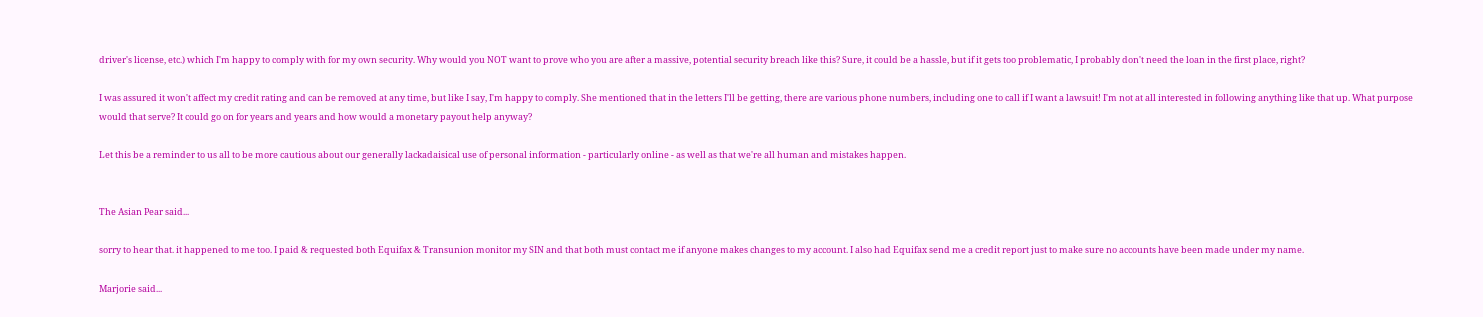driver's license, etc.) which I'm happy to comply with for my own security. Why would you NOT want to prove who you are after a massive, potential security breach like this? Sure, it could be a hassle, but if it gets too problematic, I probably don't need the loan in the first place, right?

I was assured it won't affect my credit rating and can be removed at any time, but like I say, I'm happy to comply. She mentioned that in the letters I'll be getting, there are various phone numbers, including one to call if I want a lawsuit! I'm not at all interested in following anything like that up. What purpose would that serve? It could go on for years and years and how would a monetary payout help anyway?

Let this be a reminder to us all to be more cautious about our generally lackadaisical use of personal information - particularly online - as well as that we're all human and mistakes happen.


The Asian Pear said...

sorry to hear that. it happened to me too. I paid & requested both Equifax & Transunion monitor my SIN and that both must contact me if anyone makes changes to my account. I also had Equifax send me a credit report just to make sure no accounts have been made under my name.

Marjorie said...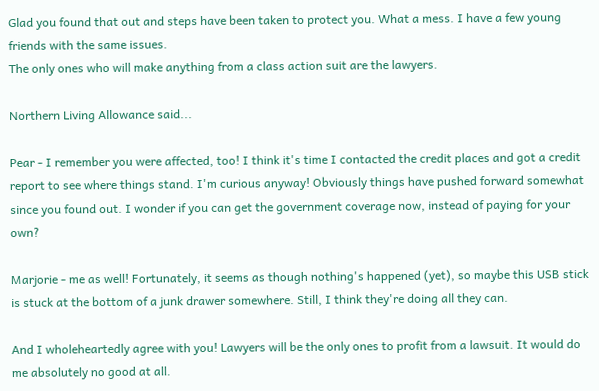Glad you found that out and steps have been taken to protect you. What a mess. I have a few young friends with the same issues.
The only ones who will make anything from a class action suit are the lawyers.

Northern Living Allowance said...

Pear - I remember you were affected, too! I think it's time I contacted the credit places and got a credit report to see where things stand. I'm curious anyway! Obviously things have pushed forward somewhat since you found out. I wonder if you can get the government coverage now, instead of paying for your own?

Marjorie - me as well! Fortunately, it seems as though nothing's happened (yet), so maybe this USB stick is stuck at the bottom of a junk drawer somewhere. Still, I think they're doing all they can.

And I wholeheartedly agree with you! Lawyers will be the only ones to profit from a lawsuit. It would do me absolutely no good at all.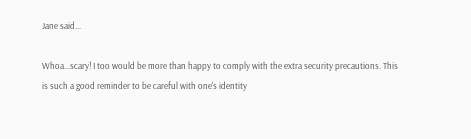Jane said...

Whoa...scary! I too would be more than happy to comply with the extra security precautions. This is such a good reminder to be careful with one's identity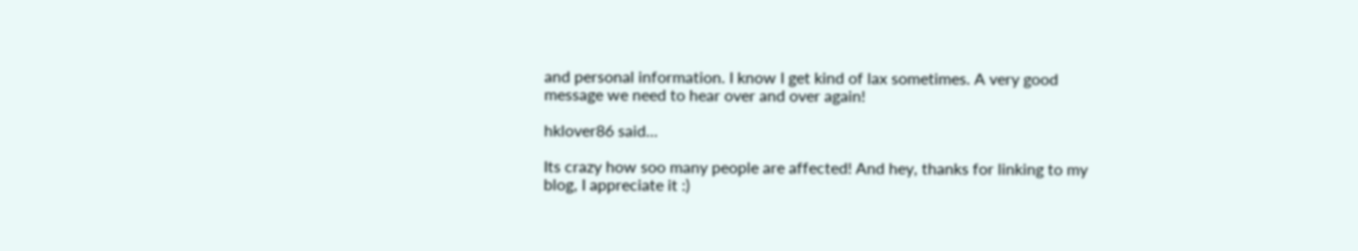and personal information. I know I get kind of lax sometimes. A very good message we need to hear over and over again!

hklover86 said...

Its crazy how soo many people are affected! And hey, thanks for linking to my blog, I appreciate it :)